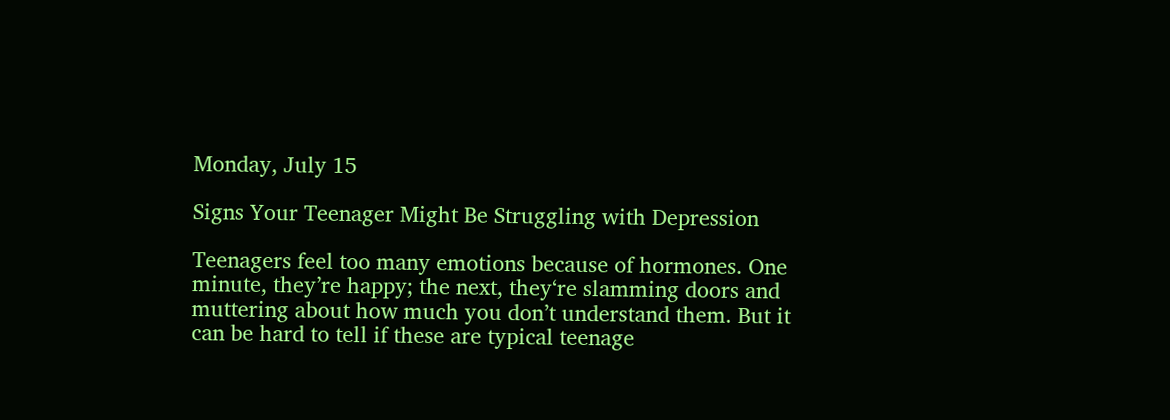Monday, July 15

Signs Your Teenager Might Be Struggling with Depression

Teenagers feel too many emotions because of hormones. One minute, they’re happy; the next, they‘re slamming doors and muttering about how much you don’t understand them. But it can be hard to tell if these are typical teenage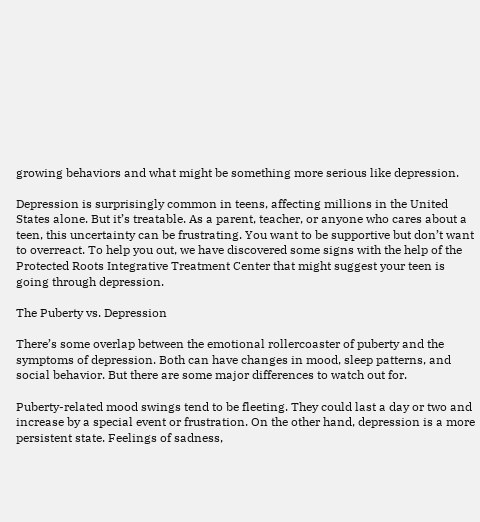growing behaviors and what might be something more serious like depression.

Depression is surprisingly common in teens, affecting millions in the United States alone. But it’s treatable. As a parent, teacher, or anyone who cares about a teen, this uncertainty can be frustrating. You want to be supportive but don’t want to overreact. To help you out, we have discovered some signs with the help of the Protected Roots Integrative Treatment Center that might suggest your teen is going through depression.

The Puberty vs. Depression

There’s some overlap between the emotional rollercoaster of puberty and the symptoms of depression. Both can have changes in mood, sleep patterns, and social behavior. But there are some major differences to watch out for.

Puberty-related mood swings tend to be fleeting. They could last a day or two and increase by a special event or frustration. On the other hand, depression is a more persistent state. Feelings of sadness,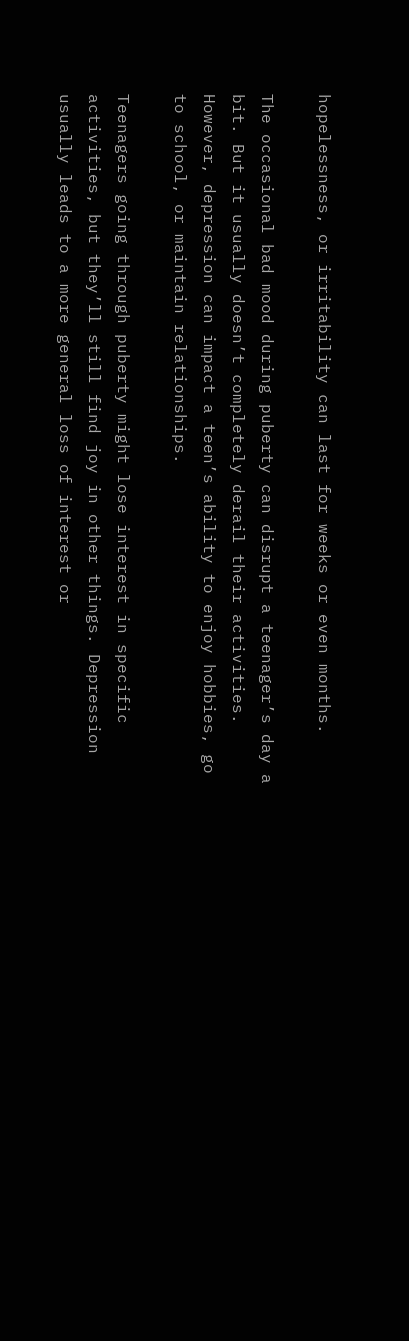hopelessness, or irritability can last for weeks or even months.

The occasional bad mood during puberty can disrupt a teenager’s day a bit. But it usually doesn’t completely derail their activities. However, depression can impact a teen’s ability to enjoy hobbies, go to school, or maintain relationships.

Teenagers going through puberty might lose interest in specific activities, but they’ll still find joy in other things. Depression usually leads to a more general loss of interest or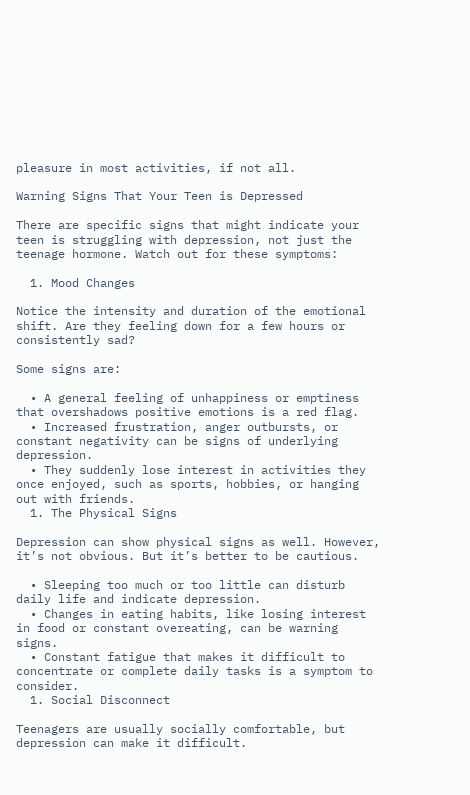pleasure in most activities, if not all.

Warning Signs That Your Teen is Depressed

There are specific signs that might indicate your teen is struggling with depression, not just the teenage hormone. Watch out for these symptoms:

  1. Mood Changes

Notice the intensity and duration of the emotional shift. Are they feeling down for a few hours or consistently sad?

Some signs are:

  • A general feeling of unhappiness or emptiness that overshadows positive emotions is a red flag.
  • Increased frustration, anger outbursts, or constant negativity can be signs of underlying depression.
  • They suddenly lose interest in activities they once enjoyed, such as sports, hobbies, or hanging out with friends.
  1. The Physical Signs

Depression can show physical signs as well. However, it’s not obvious. But it’s better to be cautious.

  • Sleeping too much or too little can disturb daily life and indicate depression.
  • Changes in eating habits, like losing interest in food or constant overeating, can be warning signs.
  • Constant fatigue that makes it difficult to concentrate or complete daily tasks is a symptom to consider.
  1. Social Disconnect

Teenagers are usually socially comfortable, but depression can make it difficult.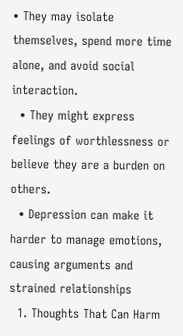• They may isolate themselves, spend more time alone, and avoid social interaction.
  • They might express feelings of worthlessness or believe they are a burden on others.
  • Depression can make it harder to manage emotions, causing arguments and strained relationships
  1. Thoughts That Can Harm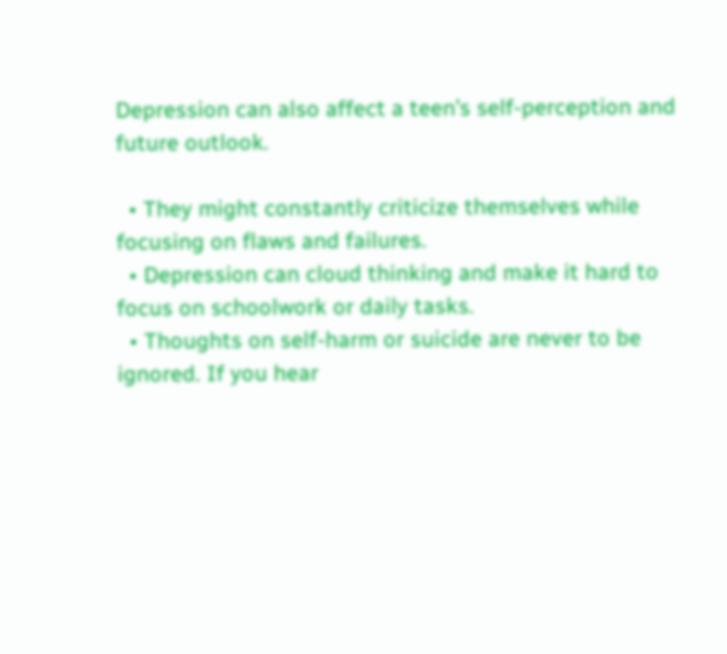Depression can also affect a teen’s self-perception and future outlook.

  • They might constantly criticize themselves while focusing on flaws and failures.
  • Depression can cloud thinking and make it hard to focus on schoolwork or daily tasks.
  • Thoughts on self-harm or suicide are never to be ignored. If you hear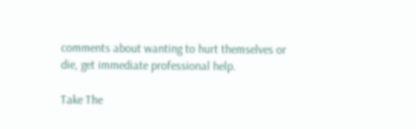comments about wanting to hurt themselves or die, get immediate professional help.

Take The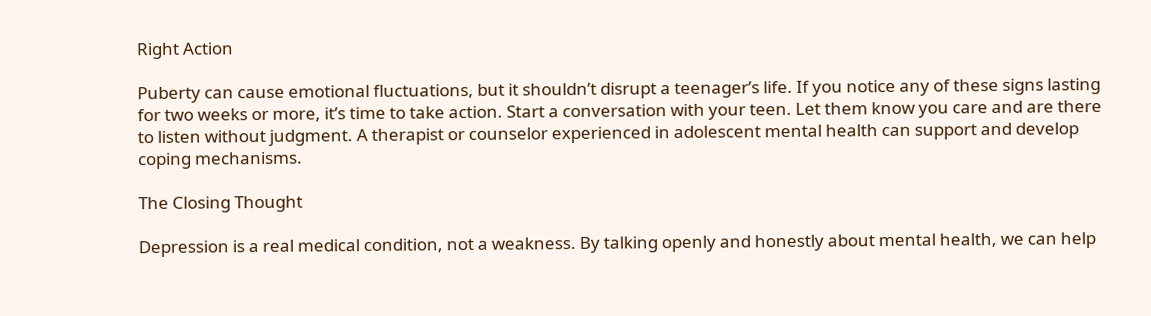Right Action

Puberty can cause emotional fluctuations, but it shouldn’t disrupt a teenager’s life. If you notice any of these signs lasting for two weeks or more, it’s time to take action. Start a conversation with your teen. Let them know you care and are there to listen without judgment. A therapist or counselor experienced in adolescent mental health can support and develop coping mechanisms.

The Closing Thought

Depression is a real medical condition, not a weakness. By talking openly and honestly about mental health, we can help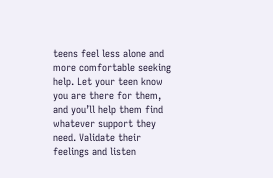teens feel less alone and more comfortable seeking help. Let your teen know you are there for them, and you’ll help them find whatever support they need. Validate their feelings and listen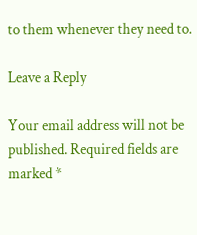to them whenever they need to.

Leave a Reply

Your email address will not be published. Required fields are marked *